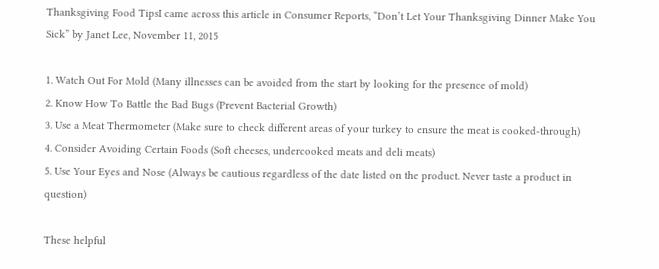Thanksgiving Food TipsI came across this article in Consumer Reports, “Don’t Let Your Thanksgiving Dinner Make You Sick” by Janet Lee, November 11, 2015

1. Watch Out For Mold (Many illnesses can be avoided from the start by looking for the presence of mold)
2. Know How To Battle the Bad Bugs (Prevent Bacterial Growth)
3. Use a Meat Thermometer (Make sure to check different areas of your turkey to ensure the meat is cooked-through)
4. Consider Avoiding Certain Foods (Soft cheeses, undercooked meats and deli meats)
5. Use Your Eyes and Nose (Always be cautious regardless of the date listed on the product. Never taste a product in question)

These helpful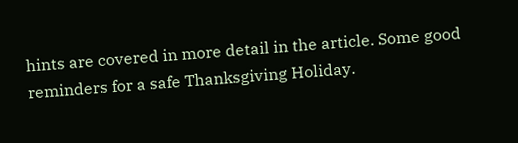hints are covered in more detail in the article. Some good reminders for a safe Thanksgiving Holiday.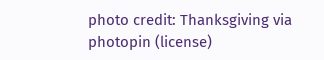photo credit: Thanksgiving via photopin (license)